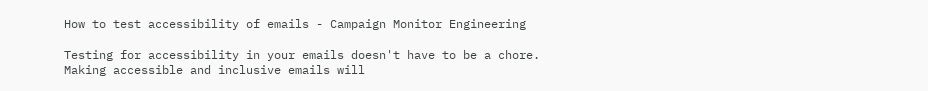How to test accessibility of emails - Campaign Monitor Engineering

Testing for accessibility in your emails doesn't have to be a chore. Making accessible and inclusive emails will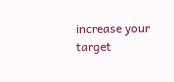increase your target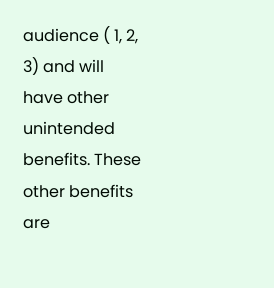audience ( 1, 2, 3) and will have other unintended benefits. These other benefits are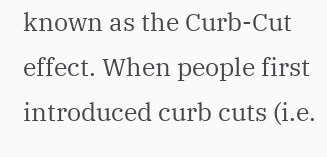known as the Curb-Cut effect. When people first introduced curb cuts (i.e.